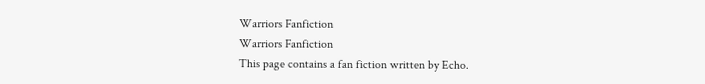Warriors Fanfiction
Warriors Fanfiction
This page contains a fan fiction written by Echo.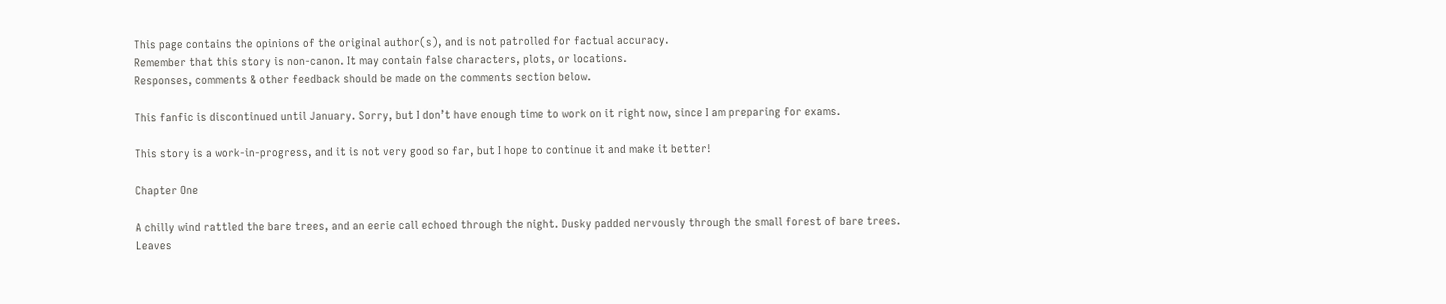This page contains the opinions of the original author(s), and is not patrolled for factual accuracy.
Remember that this story is non-canon. It may contain false characters, plots, or locations.
Responses, comments & other feedback should be made on the comments section below.

This fanfic is discontinued until January. Sorry, but I don’t have enough time to work on it right now, since I am preparing for exams.

This story is a work-in-progress, and it is not very good so far, but I hope to continue it and make it better!

Chapter One

A chilly wind rattled the bare trees, and an eerie call echoed through the night. Dusky padded nervously through the small forest of bare trees. Leaves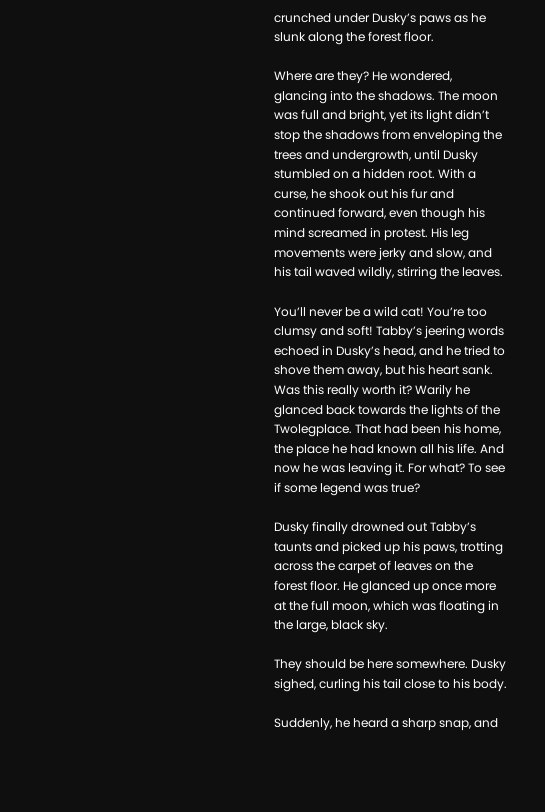crunched under Dusky’s paws as he slunk along the forest floor.

Where are they? He wondered, glancing into the shadows. The moon was full and bright, yet its light didn’t stop the shadows from enveloping the trees and undergrowth, until Dusky stumbled on a hidden root. With a curse, he shook out his fur and continued forward, even though his mind screamed in protest. His leg movements were jerky and slow, and his tail waved wildly, stirring the leaves.

You’ll never be a wild cat! You’re too clumsy and soft! Tabby’s jeering words echoed in Dusky’s head, and he tried to shove them away, but his heart sank. Was this really worth it? Warily he glanced back towards the lights of the Twolegplace. That had been his home, the place he had known all his life. And now he was leaving it. For what? To see if some legend was true?

Dusky finally drowned out Tabby’s taunts and picked up his paws, trotting across the carpet of leaves on the forest floor. He glanced up once more at the full moon, which was floating in the large, black sky.

They should be here somewhere. Dusky sighed, curling his tail close to his body.

Suddenly, he heard a sharp snap, and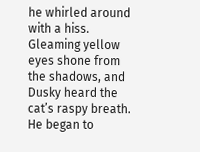he whirled around with a hiss. Gleaming yellow eyes shone from the shadows, and Dusky heard the cat’s raspy breath. He began to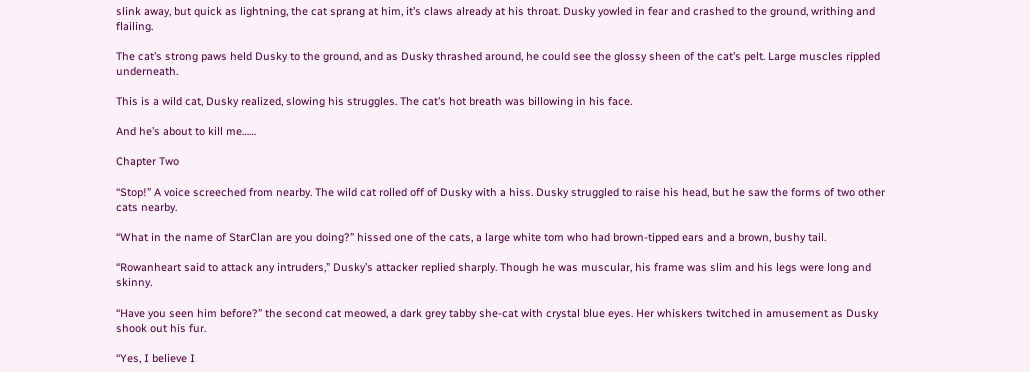slink away, but quick as lightning, the cat sprang at him, it’s claws already at his throat. Dusky yowled in fear and crashed to the ground, writhing and flailing.

The cat’s strong paws held Dusky to the ground, and as Dusky thrashed around, he could see the glossy sheen of the cat’s pelt. Large muscles rippled underneath.

This is a wild cat, Dusky realized, slowing his struggles. The cat’s hot breath was billowing in his face.

And he’s about to kill me……

Chapter Two

“Stop!” A voice screeched from nearby. The wild cat rolled off of Dusky with a hiss. Dusky struggled to raise his head, but he saw the forms of two other cats nearby.

“What in the name of StarClan are you doing?” hissed one of the cats, a large white tom who had brown-tipped ears and a brown, bushy tail.

“Rowanheart said to attack any intruders,” Dusky’s attacker replied sharply. Though he was muscular, his frame was slim and his legs were long and skinny.

“Have you seen him before?” the second cat meowed, a dark grey tabby she-cat with crystal blue eyes. Her whiskers twitched in amusement as Dusky shook out his fur.

“Yes, I believe I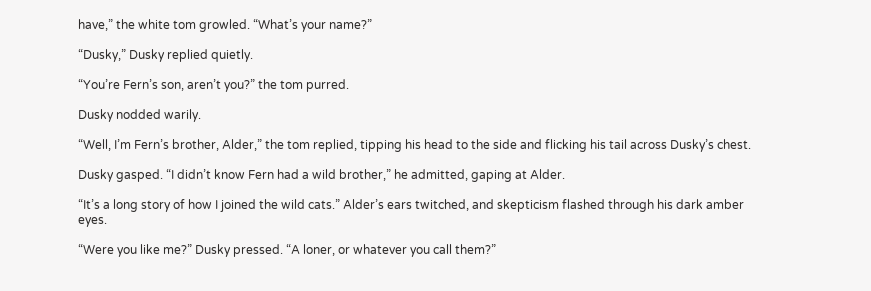have,” the white tom growled. “What’s your name?”

“Dusky,” Dusky replied quietly.

“You’re Fern’s son, aren’t you?” the tom purred.

Dusky nodded warily.

“Well, I’m Fern’s brother, Alder,” the tom replied, tipping his head to the side and flicking his tail across Dusky’s chest.

Dusky gasped. “I didn’t know Fern had a wild brother,” he admitted, gaping at Alder.

“It’s a long story of how I joined the wild cats.” Alder’s ears twitched, and skepticism flashed through his dark amber eyes.

“Were you like me?” Dusky pressed. “A loner, or whatever you call them?”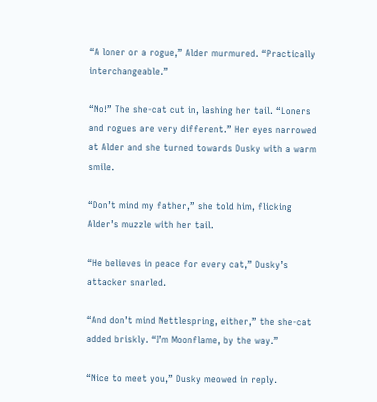“A loner or a rogue,” Alder murmured. “Practically interchangeable.”

“No!” The she-cat cut in, lashing her tail. “Loners and rogues are very different.” Her eyes narrowed at Alder and she turned towards Dusky with a warm smile.

“Don’t mind my father,” she told him, flicking Alder’s muzzle with her tail.

“He believes in peace for every cat,” Dusky’s attacker snarled.

“And don’t mind Nettlespring, either,” the she-cat added briskly. “I’m Moonflame, by the way.”

“Nice to meet you,” Dusky meowed in reply.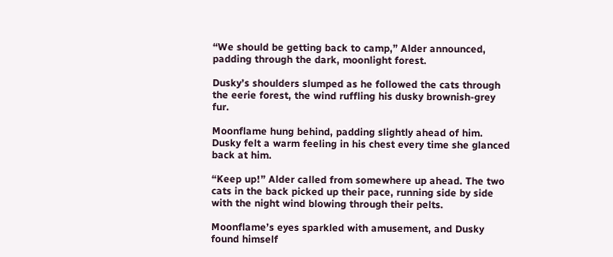“We should be getting back to camp,” Alder announced, padding through the dark, moonlight forest.

Dusky’s shoulders slumped as he followed the cats through the eerie forest, the wind ruffling his dusky brownish-grey fur.

Moonflame hung behind, padding slightly ahead of him. Dusky felt a warm feeling in his chest every time she glanced back at him.

“Keep up!” Alder called from somewhere up ahead. The two cats in the back picked up their pace, running side by side with the night wind blowing through their pelts.

Moonflame’s eyes sparkled with amusement, and Dusky found himself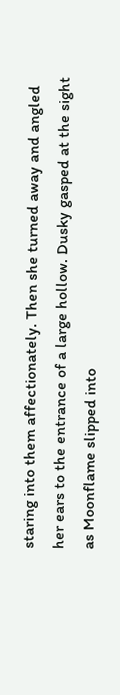staring into them affectionately. Then she turned away and angled her ears to the entrance of a large hollow. Dusky gasped at the sight as Moonflame slipped into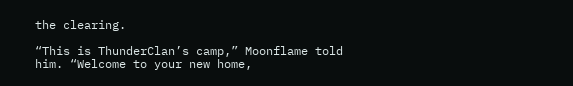the clearing.

“This is ThunderClan’s camp,” Moonflame told him. “Welcome to your new home,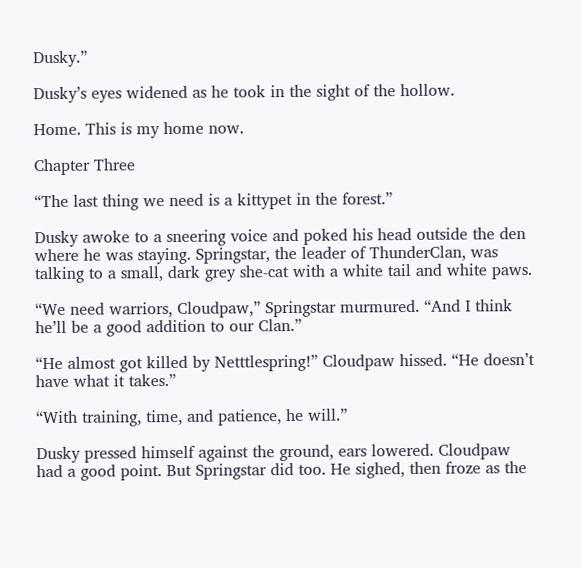Dusky.”

Dusky’s eyes widened as he took in the sight of the hollow.

Home. This is my home now.

Chapter Three

“The last thing we need is a kittypet in the forest.”

Dusky awoke to a sneering voice and poked his head outside the den where he was staying. Springstar, the leader of ThunderClan, was talking to a small, dark grey she-cat with a white tail and white paws.

“We need warriors, Cloudpaw,” Springstar murmured. “And I think he’ll be a good addition to our Clan.”

“He almost got killed by Netttlespring!” Cloudpaw hissed. “He doesn’t have what it takes.”

“With training, time, and patience, he will.”

Dusky pressed himself against the ground, ears lowered. Cloudpaw had a good point. But Springstar did too. He sighed, then froze as the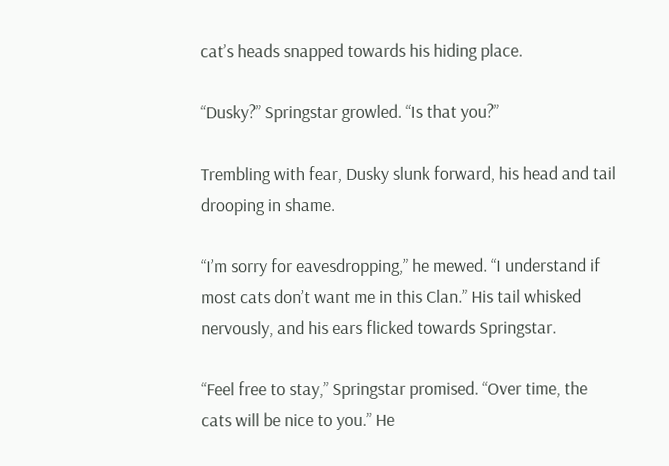cat’s heads snapped towards his hiding place.

“Dusky?” Springstar growled. “Is that you?”

Trembling with fear, Dusky slunk forward, his head and tail drooping in shame.

“I’m sorry for eavesdropping,” he mewed. “I understand if most cats don’t want me in this Clan.” His tail whisked nervously, and his ears flicked towards Springstar.

“Feel free to stay,” Springstar promised. “Over time, the cats will be nice to you.” He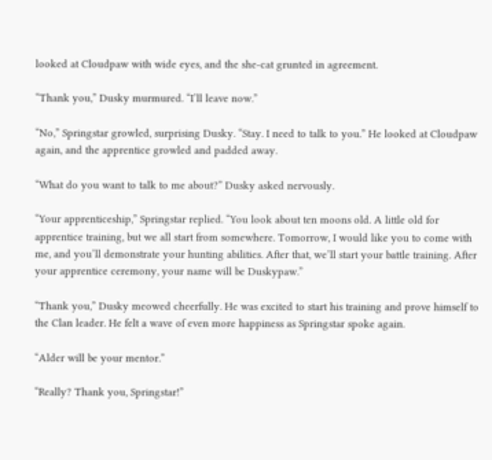looked at Cloudpaw with wide eyes, and the she-cat grunted in agreement.

“Thank you,” Dusky murmured. “I’ll leave now.”

“No,” Springstar growled, surprising Dusky. “Stay. I need to talk to you.” He looked at Cloudpaw again, and the apprentice growled and padded away.

“What do you want to talk to me about?” Dusky asked nervously.

“Your apprenticeship,” Springstar replied. “You look about ten moons old. A little old for apprentice training, but we all start from somewhere. Tomorrow, I would like you to come with me, and you’ll demonstrate your hunting abilities. After that, we’ll start your battle training. After your apprentice ceremony, your name will be Duskypaw.”

“Thank you,” Dusky meowed cheerfully. He was excited to start his training and prove himself to the Clan leader. He felt a wave of even more happiness as Springstar spoke again.

“Alder will be your mentor.”

“Really? Thank you, Springstar!”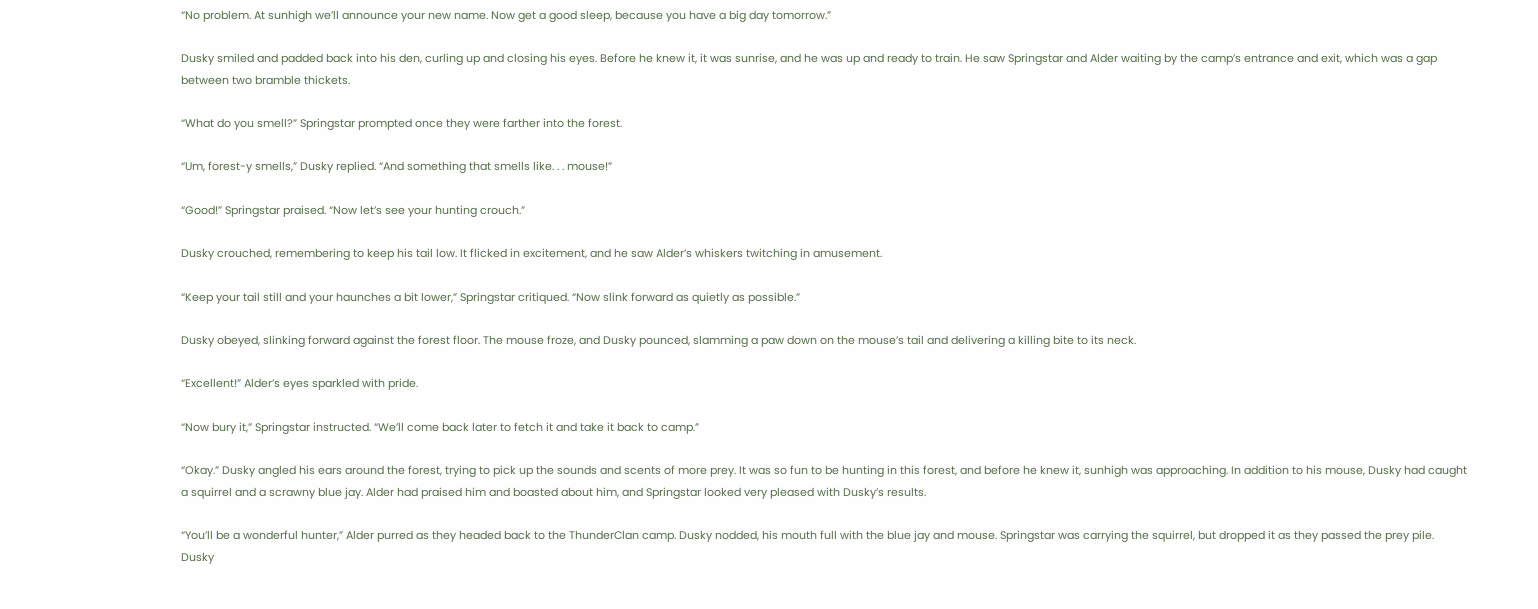“No problem. At sunhigh we’ll announce your new name. Now get a good sleep, because you have a big day tomorrow.”

Dusky smiled and padded back into his den, curling up and closing his eyes. Before he knew it, it was sunrise, and he was up and ready to train. He saw Springstar and Alder waiting by the camp’s entrance and exit, which was a gap between two bramble thickets.

“What do you smell?” Springstar prompted once they were farther into the forest.

“Um, forest-y smells,” Dusky replied. “And something that smells like. . . mouse!”

“Good!” Springstar praised. “Now let’s see your hunting crouch.”

Dusky crouched, remembering to keep his tail low. It flicked in excitement, and he saw Alder’s whiskers twitching in amusement.

“Keep your tail still and your haunches a bit lower,” Springstar critiqued. “Now slink forward as quietly as possible.”

Dusky obeyed, slinking forward against the forest floor. The mouse froze, and Dusky pounced, slamming a paw down on the mouse’s tail and delivering a killing bite to its neck.

“Excellent!” Alder’s eyes sparkled with pride.

“Now bury it,” Springstar instructed. “We’ll come back later to fetch it and take it back to camp.”

“Okay.” Dusky angled his ears around the forest, trying to pick up the sounds and scents of more prey. It was so fun to be hunting in this forest, and before he knew it, sunhigh was approaching. In addition to his mouse, Dusky had caught a squirrel and a scrawny blue jay. Alder had praised him and boasted about him, and Springstar looked very pleased with Dusky’s results.

“You’ll be a wonderful hunter,” Alder purred as they headed back to the ThunderClan camp. Dusky nodded, his mouth full with the blue jay and mouse. Springstar was carrying the squirrel, but dropped it as they passed the prey pile. Dusky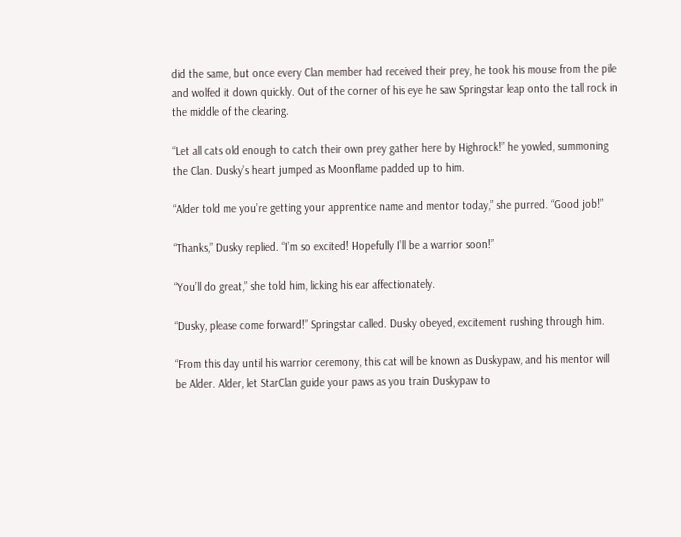did the same, but once every Clan member had received their prey, he took his mouse from the pile and wolfed it down quickly. Out of the corner of his eye he saw Springstar leap onto the tall rock in the middle of the clearing.

“Let all cats old enough to catch their own prey gather here by Highrock!” he yowled, summoning the Clan. Dusky’s heart jumped as Moonflame padded up to him.

“Alder told me you’re getting your apprentice name and mentor today,” she purred. “Good job!”

“Thanks,” Dusky replied. “I’m so excited! Hopefully I’ll be a warrior soon!”

“You’ll do great,” she told him, licking his ear affectionately.

“Dusky, please come forward!” Springstar called. Dusky obeyed, excitement rushing through him.

“From this day until his warrior ceremony, this cat will be known as Duskypaw, and his mentor will be Alder. Alder, let StarClan guide your paws as you train Duskypaw to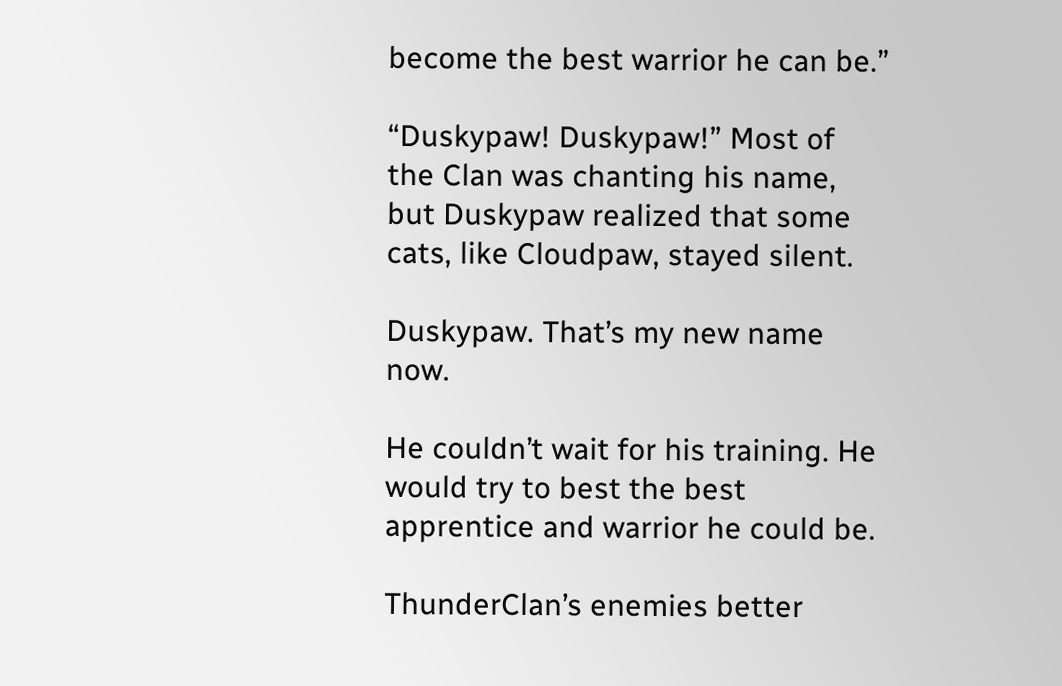become the best warrior he can be.”

“Duskypaw! Duskypaw!” Most of the Clan was chanting his name, but Duskypaw realized that some cats, like Cloudpaw, stayed silent.

Duskypaw. That’s my new name now.

He couldn’t wait for his training. He would try to best the best apprentice and warrior he could be.

ThunderClan’s enemies better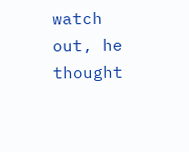watch out, he thought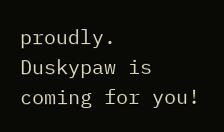proudly. Duskypaw is coming for you!